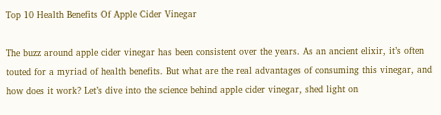Top 10 Health Benefits Of Apple Cider Vinegar

The buzz around apple cider vinegar has been consistent over the years. As an ancient elixir, it’s often touted for a myriad of health benefits. But what are the real advantages of consuming this vinegar, and how does it work? Let’s dive into the science behind apple cider vinegar, shed light on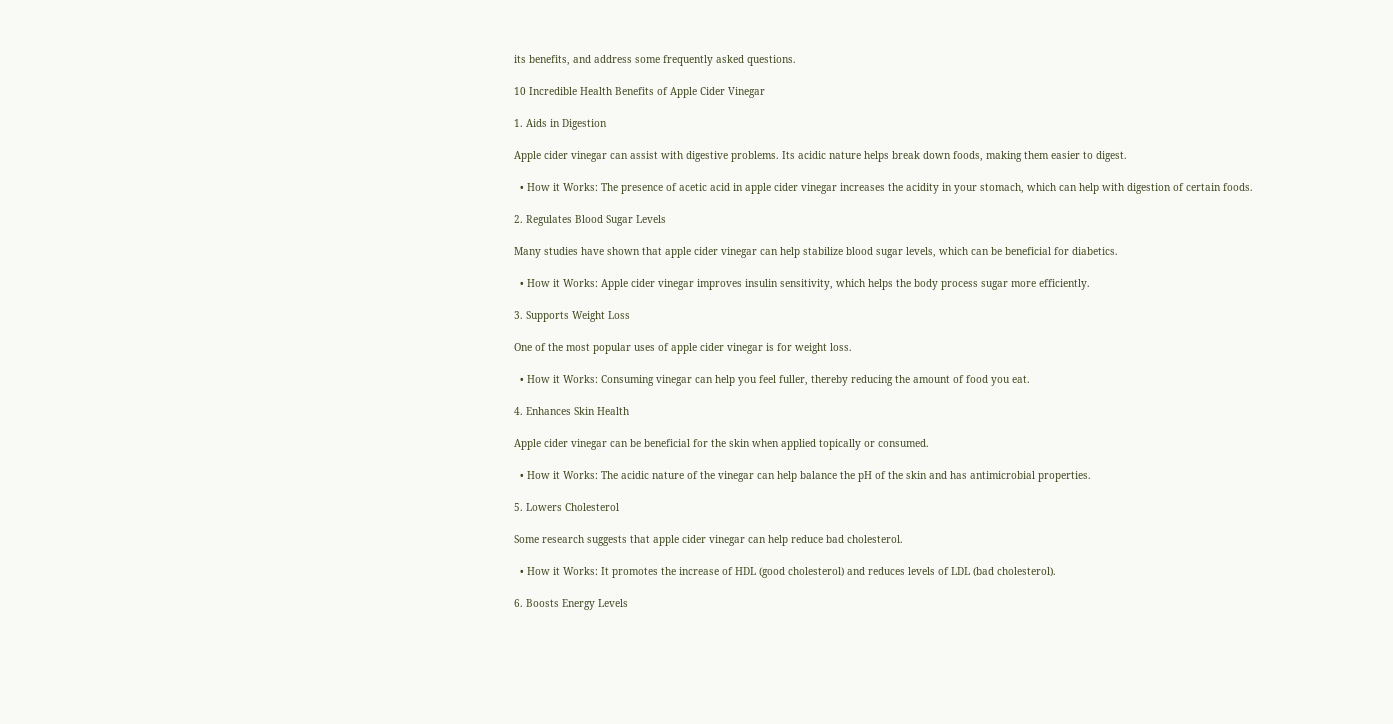its benefits, and address some frequently asked questions.

10 Incredible Health Benefits of Apple Cider Vinegar

1. Aids in Digestion

Apple cider vinegar can assist with digestive problems. Its acidic nature helps break down foods, making them easier to digest.

  • How it Works: The presence of acetic acid in apple cider vinegar increases the acidity in your stomach, which can help with digestion of certain foods.

2. Regulates Blood Sugar Levels

Many studies have shown that apple cider vinegar can help stabilize blood sugar levels, which can be beneficial for diabetics.

  • How it Works: Apple cider vinegar improves insulin sensitivity, which helps the body process sugar more efficiently.

3. Supports Weight Loss

One of the most popular uses of apple cider vinegar is for weight loss.

  • How it Works: Consuming vinegar can help you feel fuller, thereby reducing the amount of food you eat.

4. Enhances Skin Health

Apple cider vinegar can be beneficial for the skin when applied topically or consumed.

  • How it Works: The acidic nature of the vinegar can help balance the pH of the skin and has antimicrobial properties.

5. Lowers Cholesterol

Some research suggests that apple cider vinegar can help reduce bad cholesterol.

  • How it Works: It promotes the increase of HDL (good cholesterol) and reduces levels of LDL (bad cholesterol).

6. Boosts Energy Levels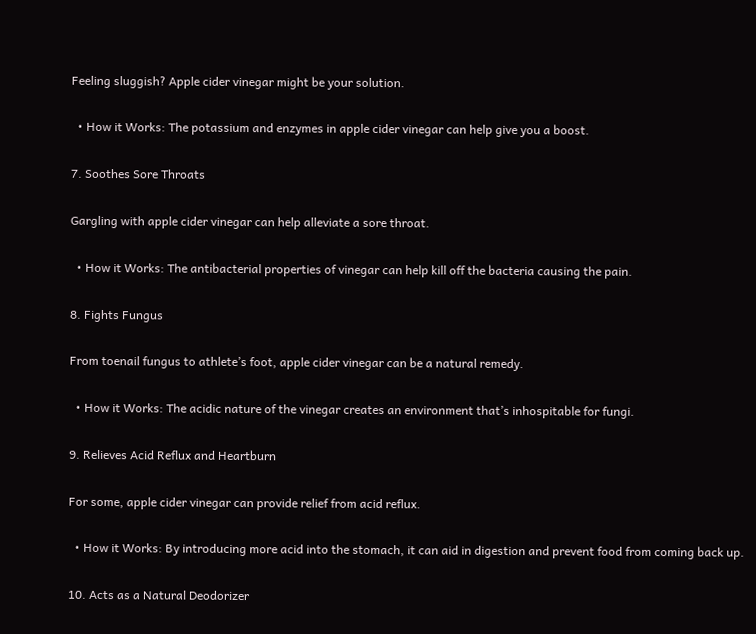Feeling sluggish? Apple cider vinegar might be your solution.

  • How it Works: The potassium and enzymes in apple cider vinegar can help give you a boost.

7. Soothes Sore Throats

Gargling with apple cider vinegar can help alleviate a sore throat.

  • How it Works: The antibacterial properties of vinegar can help kill off the bacteria causing the pain.

8. Fights Fungus

From toenail fungus to athlete’s foot, apple cider vinegar can be a natural remedy.

  • How it Works: The acidic nature of the vinegar creates an environment that’s inhospitable for fungi.

9. Relieves Acid Reflux and Heartburn

For some, apple cider vinegar can provide relief from acid reflux.

  • How it Works: By introducing more acid into the stomach, it can aid in digestion and prevent food from coming back up.

10. Acts as a Natural Deodorizer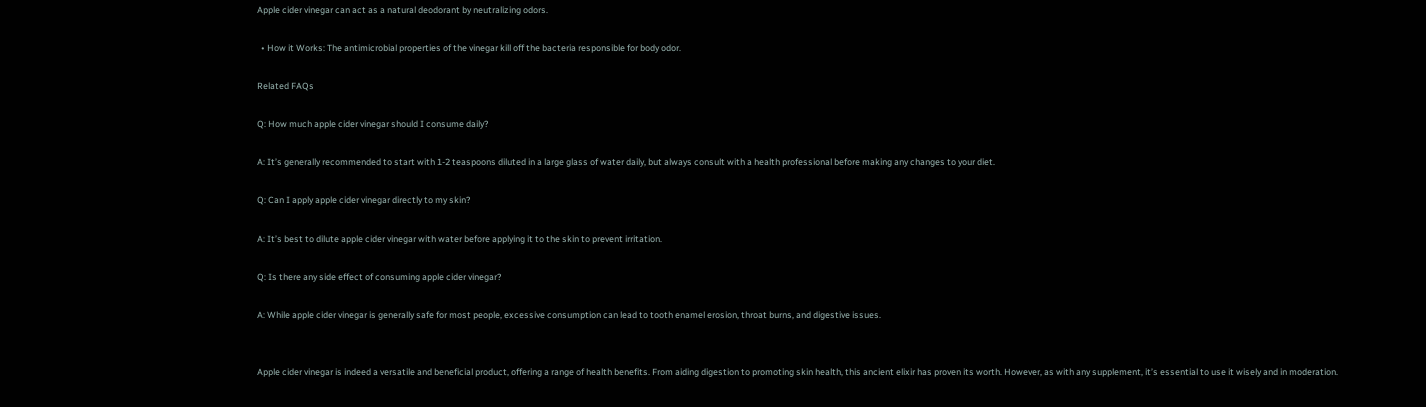Apple cider vinegar can act as a natural deodorant by neutralizing odors.

  • How it Works: The antimicrobial properties of the vinegar kill off the bacteria responsible for body odor.

Related FAQs

Q: How much apple cider vinegar should I consume daily?

A: It’s generally recommended to start with 1-2 teaspoons diluted in a large glass of water daily, but always consult with a health professional before making any changes to your diet.

Q: Can I apply apple cider vinegar directly to my skin?

A: It’s best to dilute apple cider vinegar with water before applying it to the skin to prevent irritation.

Q: Is there any side effect of consuming apple cider vinegar?

A: While apple cider vinegar is generally safe for most people, excessive consumption can lead to tooth enamel erosion, throat burns, and digestive issues.


Apple cider vinegar is indeed a versatile and beneficial product, offering a range of health benefits. From aiding digestion to promoting skin health, this ancient elixir has proven its worth. However, as with any supplement, it’s essential to use it wisely and in moderation.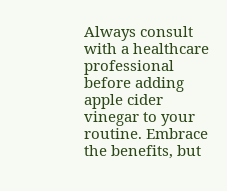Always consult with a healthcare professional before adding apple cider vinegar to your routine. Embrace the benefits, but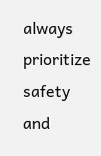always prioritize safety and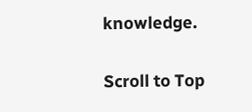knowledge.

Scroll to Top